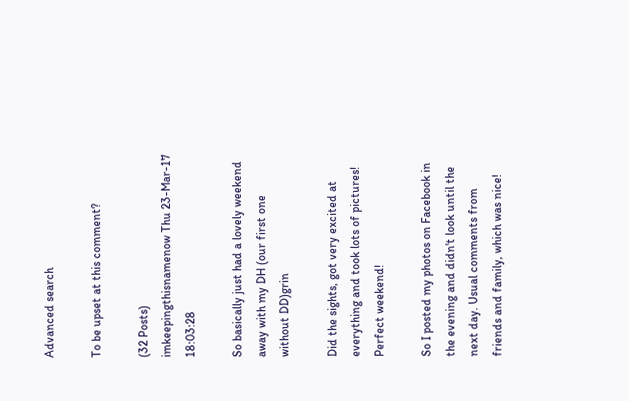Advanced search

To be upset at this comment?

(32 Posts)
imkeepingthisnamenow Thu 23-Mar-17 18:03:28

So basically just had a lovely weekend away with my DH (our first one without DD)grin

Did the sights, got very excited at everything and took lots of pictures! Perfect weekend!

So I posted my photos on Facebook in the evening and didn't look until the next day. Usual comments from friends and family, which was nice!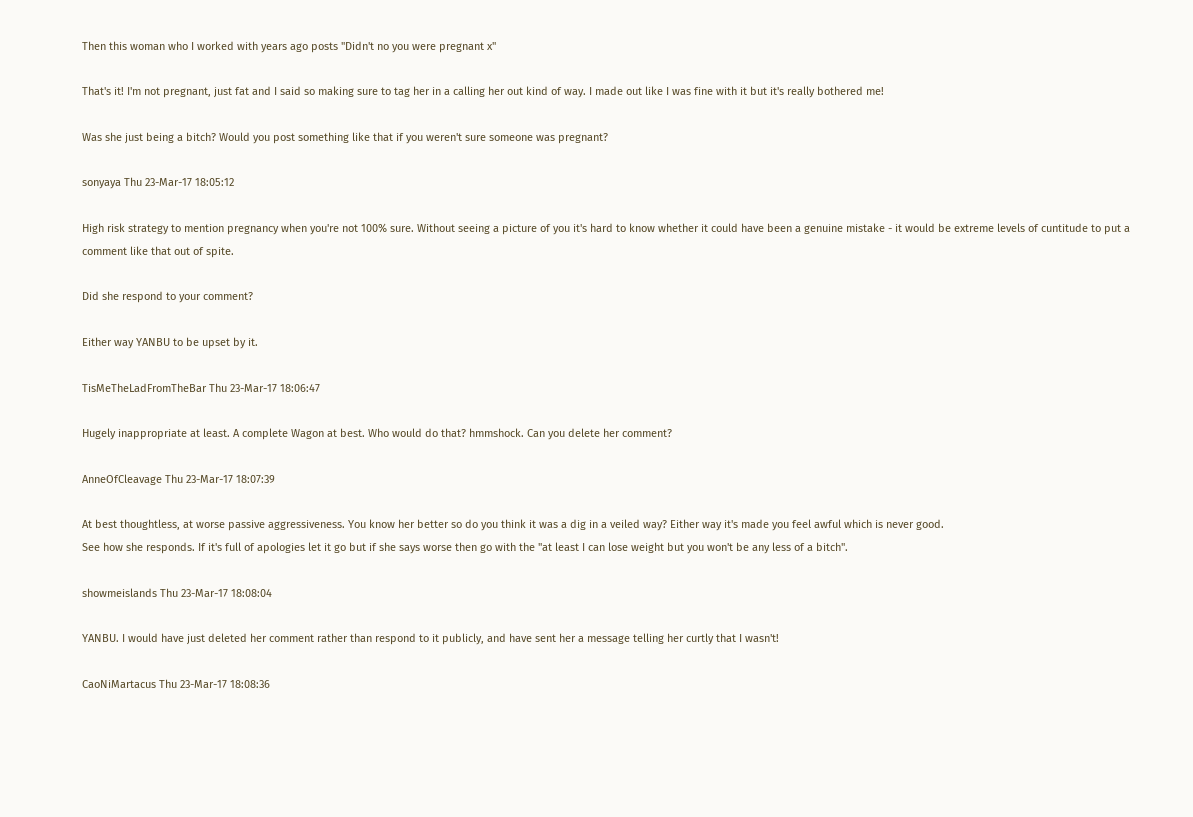Then this woman who I worked with years ago posts "Didn't no you were pregnant x"

That's it! I'm not pregnant, just fat and I said so making sure to tag her in a calling her out kind of way. I made out like I was fine with it but it's really bothered me!

Was she just being a bitch? Would you post something like that if you weren't sure someone was pregnant?

sonyaya Thu 23-Mar-17 18:05:12

High risk strategy to mention pregnancy when you're not 100% sure. Without seeing a picture of you it's hard to know whether it could have been a genuine mistake - it would be extreme levels of cuntitude to put a comment like that out of spite.

Did she respond to your comment?

Either way YANBU to be upset by it.

TisMeTheLadFromTheBar Thu 23-Mar-17 18:06:47

Hugely inappropriate at least. A complete Wagon at best. Who would do that? hmmshock. Can you delete her comment?

AnneOfCleavage Thu 23-Mar-17 18:07:39

At best thoughtless, at worse passive aggressiveness. You know her better so do you think it was a dig in a veiled way? Either way it's made you feel awful which is never good.
See how she responds. If it's full of apologies let it go but if she says worse then go with the "at least I can lose weight but you won't be any less of a bitch".

showmeislands Thu 23-Mar-17 18:08:04

YANBU. I would have just deleted her comment rather than respond to it publicly, and have sent her a message telling her curtly that I wasn't!

CaoNiMartacus Thu 23-Mar-17 18:08:36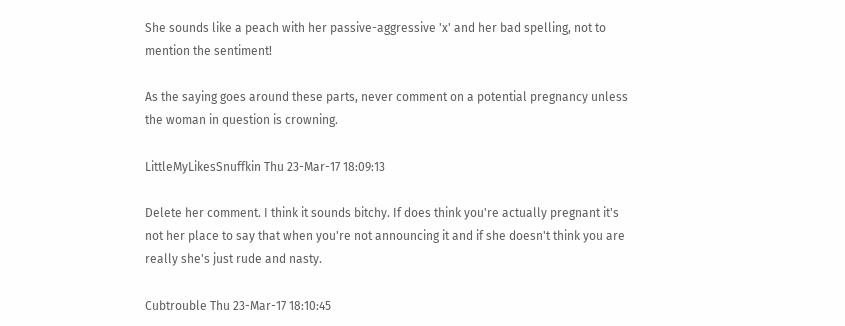She sounds like a peach with her passive-aggressive 'x' and her bad spelling, not to mention the sentiment!

As the saying goes around these parts, never comment on a potential pregnancy unless the woman in question is crowning.

LittleMyLikesSnuffkin Thu 23-Mar-17 18:09:13

Delete her comment. I think it sounds bitchy. If does think you're actually pregnant it's not her place to say that when you're not announcing it and if she doesn't think you are really she's just rude and nasty.

Cubtrouble Thu 23-Mar-17 18:10:45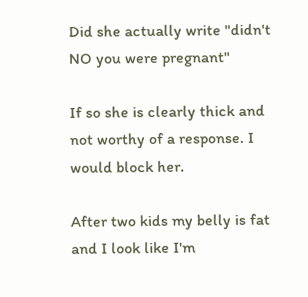Did she actually write "didn't NO you were pregnant"

If so she is clearly thick and not worthy of a response. I would block her.

After two kids my belly is fat and I look like I'm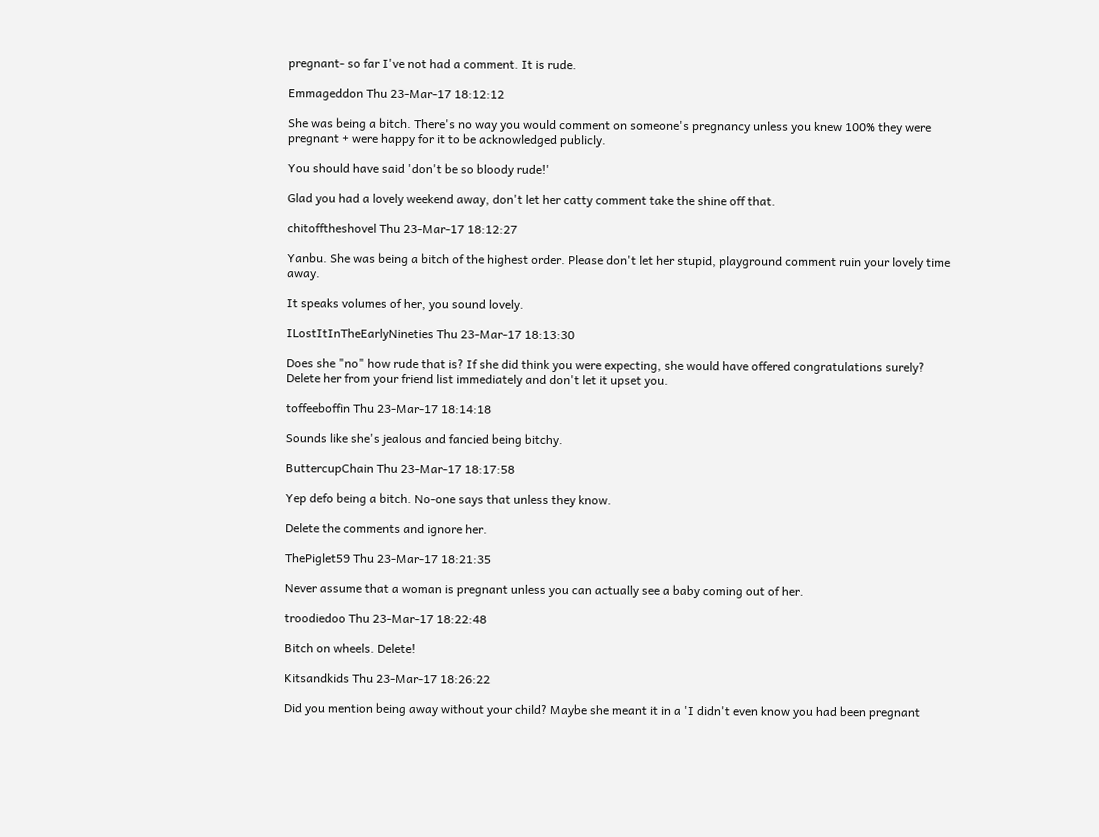pregnant- so far I've not had a comment. It is rude.

Emmageddon Thu 23-Mar-17 18:12:12

She was being a bitch. There's no way you would comment on someone's pregnancy unless you knew 100% they were pregnant + were happy for it to be acknowledged publicly.

You should have said 'don't be so bloody rude!'

Glad you had a lovely weekend away, don't let her catty comment take the shine off that.

chitofftheshovel Thu 23-Mar-17 18:12:27

Yanbu. She was being a bitch of the highest order. Please don't let her stupid, playground comment ruin your lovely time away.

It speaks volumes of her, you sound lovely.

ILostItInTheEarlyNineties Thu 23-Mar-17 18:13:30

Does she "no" how rude that is? If she did think you were expecting, she would have offered congratulations surely?
Delete her from your friend list immediately and don't let it upset you.

toffeeboffin Thu 23-Mar-17 18:14:18

Sounds like she's jealous and fancied being bitchy.

ButtercupChain Thu 23-Mar-17 18:17:58

Yep defo being a bitch. No-one says that unless they know.

Delete the comments and ignore her.

ThePiglet59 Thu 23-Mar-17 18:21:35

Never assume that a woman is pregnant unless you can actually see a baby coming out of her.

troodiedoo Thu 23-Mar-17 18:22:48

Bitch on wheels. Delete!

Kitsandkids Thu 23-Mar-17 18:26:22

Did you mention being away without your child? Maybe she meant it in a 'I didn't even know you had been pregnant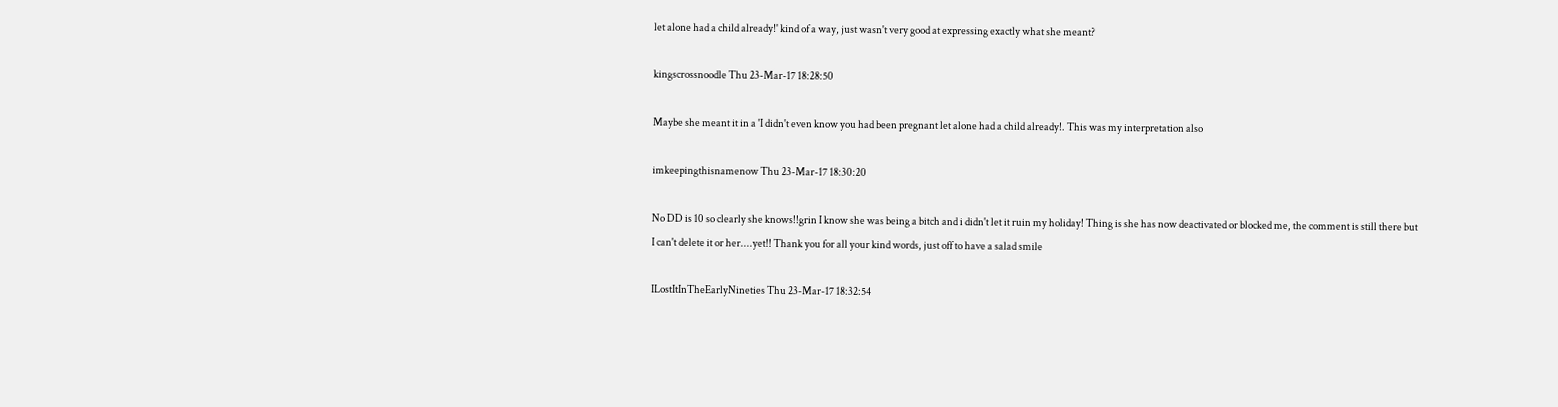let alone had a child already!' kind of a way, just wasn't very good at expressing exactly what she meant?

kingscrossnoodle Thu 23-Mar-17 18:28:50

Maybe she meant it in a 'I didn't even know you had been pregnant let alone had a child already!. This was my interpretation also

imkeepingthisnamenow Thu 23-Mar-17 18:30:20

No DD is 10 so clearly she knows!!grin I know she was being a bitch and i didn't let it ruin my holiday! Thing is she has now deactivated or blocked me, the comment is still there but I can't delete it or her....yet!! Thank you for all your kind words, just off to have a salad smile

ILostItInTheEarlyNineties Thu 23-Mar-17 18:32:54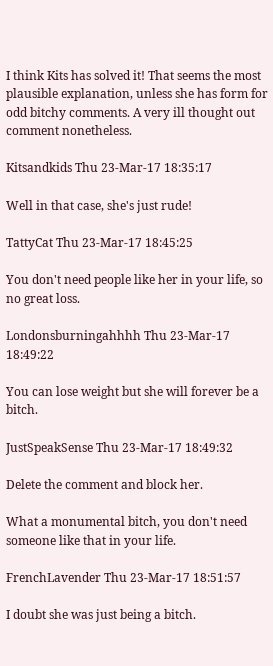I think Kits has solved it! That seems the most plausible explanation, unless she has form for odd bitchy comments. A very ill thought out comment nonetheless.

Kitsandkids Thu 23-Mar-17 18:35:17

Well in that case, she's just rude!

TattyCat Thu 23-Mar-17 18:45:25

You don't need people like her in your life, so no great loss.

Londonsburningahhhh Thu 23-Mar-17 18:49:22

You can lose weight but she will forever be a bitch.

JustSpeakSense Thu 23-Mar-17 18:49:32

Delete the comment and block her.

What a monumental bitch, you don't need someone like that in your life.

FrenchLavender Thu 23-Mar-17 18:51:57

I doubt she was just being a bitch.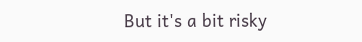But it's a bit risky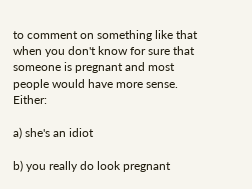to comment on something like that when you don't know for sure that someone is pregnant and most people would have more sense. Either:

a) she's an idiot

b) you really do look pregnant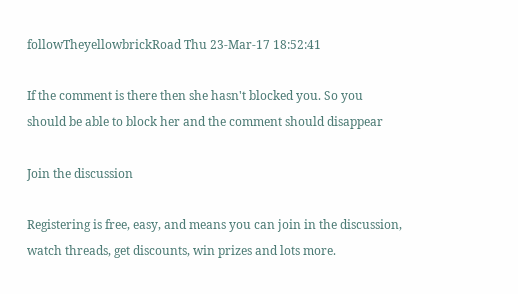followTheyellowbrickRoad Thu 23-Mar-17 18:52:41

If the comment is there then she hasn't blocked you. So you should be able to block her and the comment should disappear

Join the discussion

Registering is free, easy, and means you can join in the discussion, watch threads, get discounts, win prizes and lots more.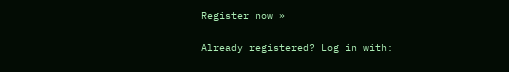Register now »

Already registered? Log in with: